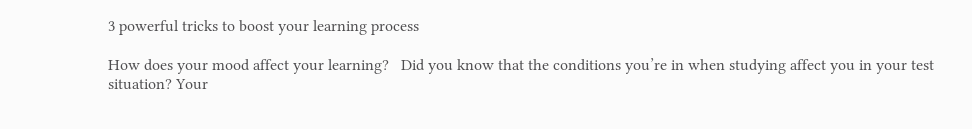3 powerful tricks to boost your learning process

How does your mood affect your learning?   Did you know that the conditions you’re in when studying affect you in your test situation? Your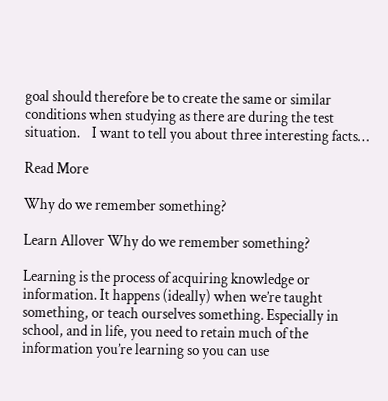goal should therefore be to create the same or similar conditions when studying as there are during the test situation.    I want to tell you about three interesting facts…

Read More

Why do we remember something?

Learn Allover Why do we remember something?

Learning is the process of acquiring knowledge or information. It happens (ideally) when we’re taught something, or teach ourselves something. Especially in school, and in life, you need to retain much of the information you’re learning so you can use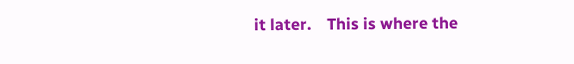it later.    This is where the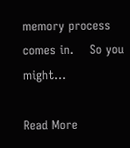memory process comes in.    So you might…

Read More